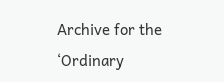Archive for the ‘Ordinary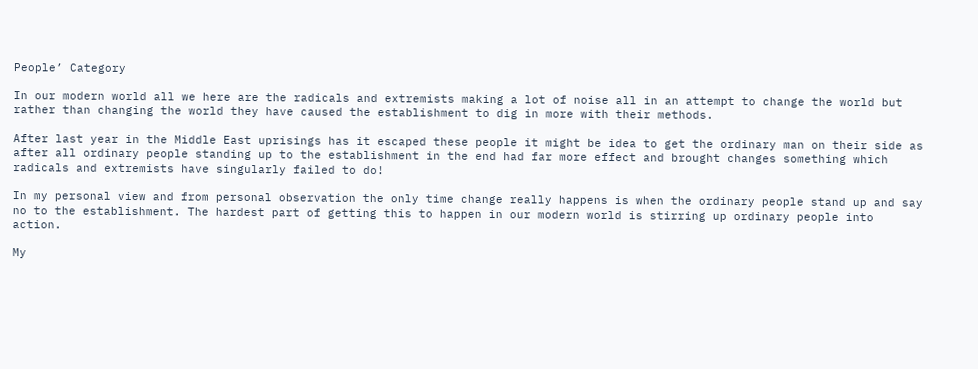People’ Category

In our modern world all we here are the radicals and extremists making a lot of noise all in an attempt to change the world but rather than changing the world they have caused the establishment to dig in more with their methods.

After last year in the Middle East uprisings has it escaped these people it might be idea to get the ordinary man on their side as after all ordinary people standing up to the establishment in the end had far more effect and brought changes something which radicals and extremists have singularly failed to do!

In my personal view and from personal observation the only time change really happens is when the ordinary people stand up and say no to the establishment. The hardest part of getting this to happen in our modern world is stirring up ordinary people into action.

My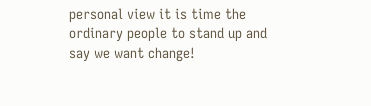personal view it is time the ordinary people to stand up and say we want change!